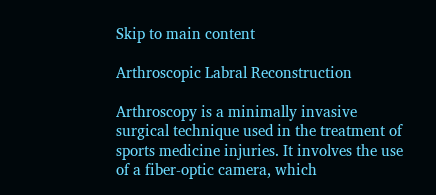Skip to main content

Arthroscopic Labral Reconstruction

Arthroscopy is a minimally invasive surgical technique used in the treatment of sports medicine injuries. It involves the use of a fiber-optic camera, which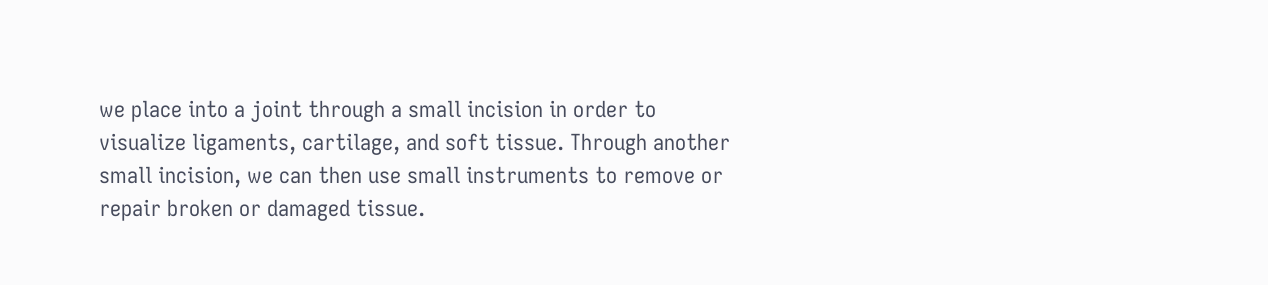we place into a joint through a small incision in order to visualize ligaments, cartilage, and soft tissue. Through another small incision, we can then use small instruments to remove or repair broken or damaged tissue.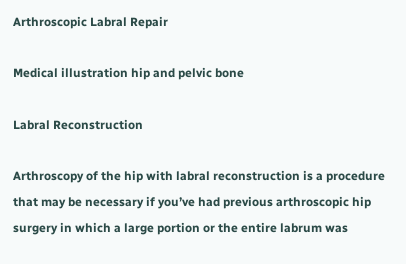Arthroscopic Labral Repair

Medical illustration hip and pelvic bone

Labral Reconstruction

Arthroscopy of the hip with labral reconstruction is a procedure that may be necessary if you’ve had previous arthroscopic hip surgery in which a large portion or the entire labrum was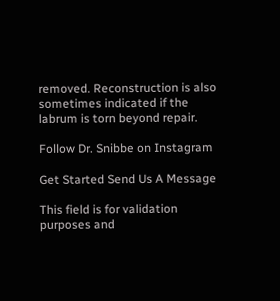removed. Reconstruction is also sometimes indicated if the labrum is torn beyond repair.

Follow Dr. Snibbe on Instagram

Get Started Send Us A Message

This field is for validation purposes and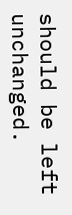should be left unchanged.